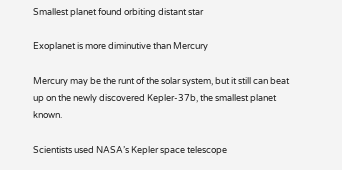Smallest planet found orbiting distant star

Exoplanet is more diminutive than Mercury

Mercury may be the runt of the solar system, but it still can beat up on the newly discovered Kepler-37b, the smallest planet known.

Scientists used NASA’s Kepler space telescope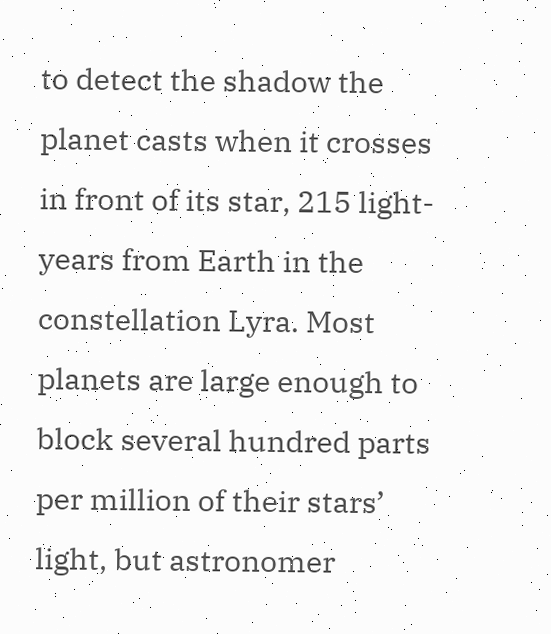to detect the shadow the planet casts when it crosses in front of its star, 215 light-years from Earth in the constellation Lyra. Most planets are large enough to block several hundred parts per million of their stars’ light, but astronomer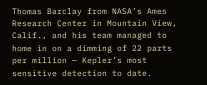Thomas Barclay from NASA’s Ames Research Center in Mountain View, Calif., and his team managed to home in on a dimming of 22 parts per million — Kepler’s most sensitive detection to date.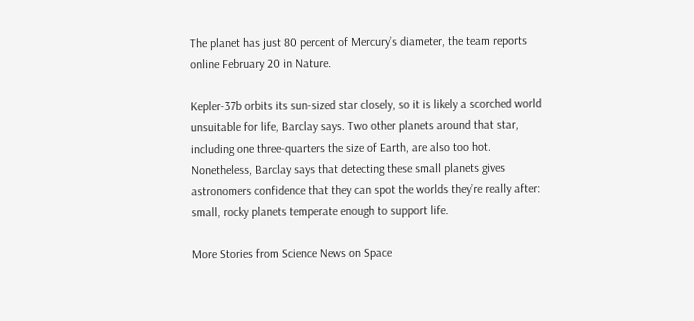The planet has just 80 percent of Mercury’s diameter, the team reports online February 20 in Nature.

Kepler-37b orbits its sun-sized star closely, so it is likely a scorched world unsuitable for life, Barclay says. Two other planets around that star, including one three-quarters the size of Earth, are also too hot. Nonetheless, Barclay says that detecting these small planets gives astronomers confidence that they can spot the worlds they’re really after: small, rocky planets temperate enough to support life.

More Stories from Science News on Space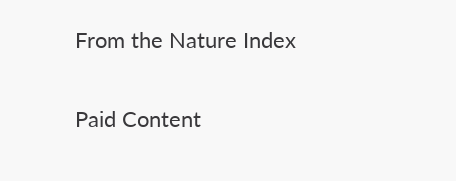From the Nature Index

Paid Content